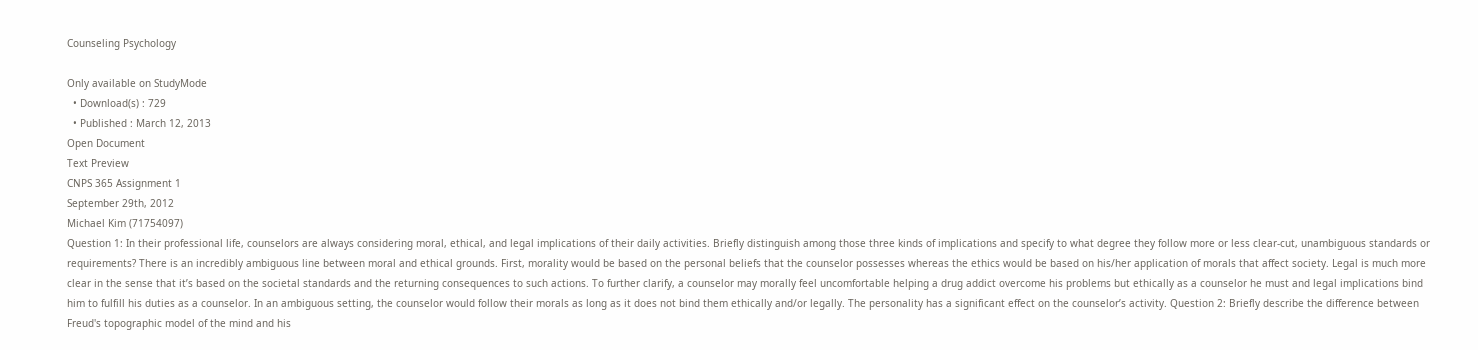Counseling Psychology

Only available on StudyMode
  • Download(s) : 729
  • Published : March 12, 2013
Open Document
Text Preview
CNPS 365 Assignment 1
September 29th, 2012
Michael Kim (71754097)
Question 1: In their professional life, counselors are always considering moral, ethical, and legal implications of their daily activities. Briefly distinguish among those three kinds of implications and specify to what degree they follow more or less clear-cut, unambiguous standards or requirements? There is an incredibly ambiguous line between moral and ethical grounds. First, morality would be based on the personal beliefs that the counselor possesses whereas the ethics would be based on his/her application of morals that affect society. Legal is much more clear in the sense that it’s based on the societal standards and the returning consequences to such actions. To further clarify, a counselor may morally feel uncomfortable helping a drug addict overcome his problems but ethically as a counselor he must and legal implications bind him to fulfill his duties as a counselor. In an ambiguous setting, the counselor would follow their morals as long as it does not bind them ethically and/or legally. The personality has a significant effect on the counselor’s activity. Question 2: Briefly describe the difference between Freud's topographic model of the mind and his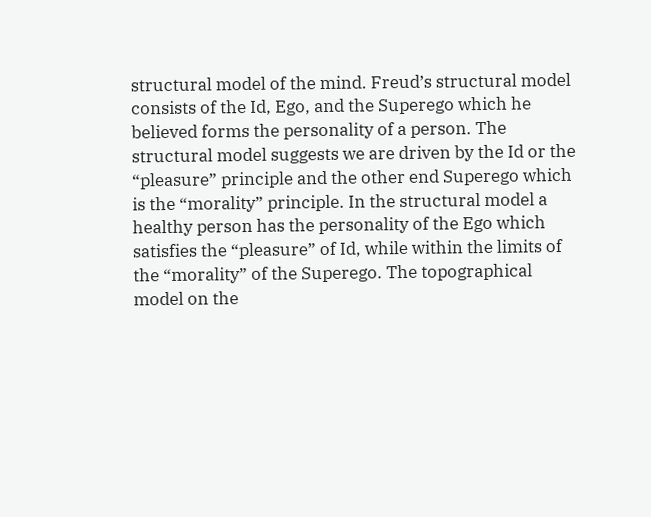structural model of the mind. Freud’s structural model consists of the Id, Ego, and the Superego which he believed forms the personality of a person. The structural model suggests we are driven by the Id or the “pleasure” principle and the other end Superego which is the “morality” principle. In the structural model a healthy person has the personality of the Ego which satisfies the “pleasure” of Id, while within the limits of the “morality” of the Superego. The topographical model on the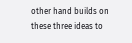other hand builds on these three ideas to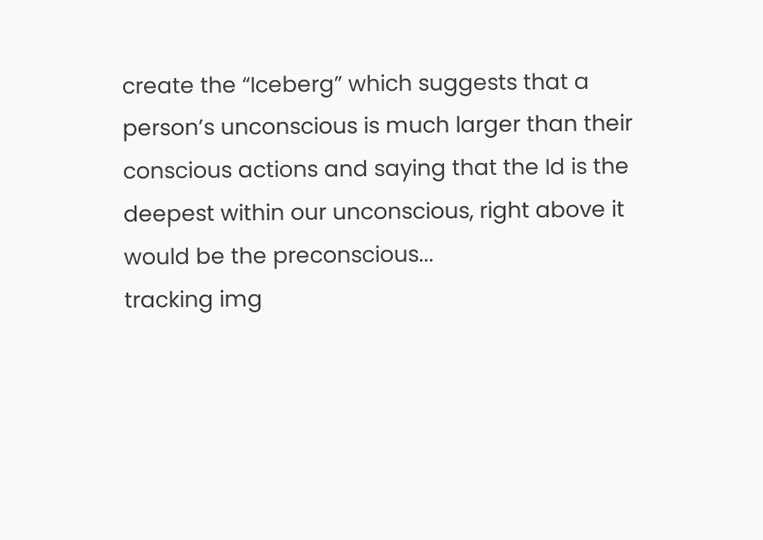create the “Iceberg” which suggests that a person’s unconscious is much larger than their conscious actions and saying that the Id is the deepest within our unconscious, right above it would be the preconscious...
tracking img